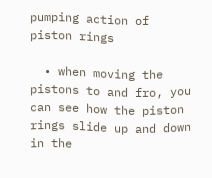pumping action of piston rings

  • when moving the pistons to and fro, you can see how the piston rings slide up and down in the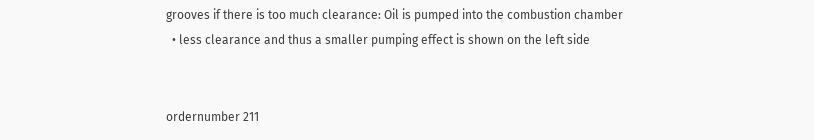grooves if there is too much clearance: Oil is pumped into the combustion chamber
  • less clearance and thus a smaller pumping effect is shown on the left side


ordernumber 211